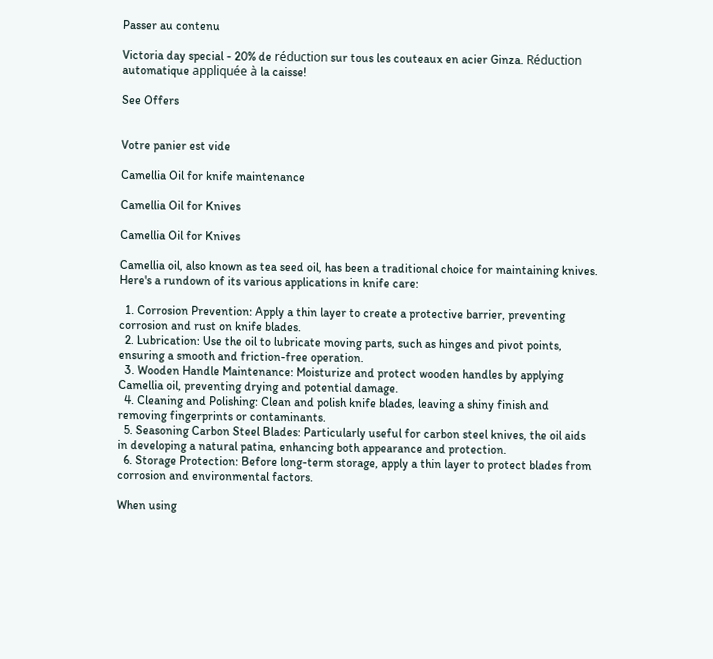Passer au contenu

Victoria day special - 20% de réduction sur tous les couteaux en acier Ginza. Réduction automatique appliquée à la caisse!

See Offers


Votre panier est vide

Camellia Oil for knife maintenance

Camellia Oil for Knives

Camellia Oil for Knives

Camellia oil, also known as tea seed oil, has been a traditional choice for maintaining knives. Here's a rundown of its various applications in knife care:

  1. Corrosion Prevention: Apply a thin layer to create a protective barrier, preventing corrosion and rust on knife blades.
  2. Lubrication: Use the oil to lubricate moving parts, such as hinges and pivot points, ensuring a smooth and friction-free operation.
  3. Wooden Handle Maintenance: Moisturize and protect wooden handles by applying Camellia oil, preventing drying and potential damage.
  4. Cleaning and Polishing: Clean and polish knife blades, leaving a shiny finish and removing fingerprints or contaminants.
  5. Seasoning Carbon Steel Blades: Particularly useful for carbon steel knives, the oil aids in developing a natural patina, enhancing both appearance and protection.
  6. Storage Protection: Before long-term storage, apply a thin layer to protect blades from corrosion and environmental factors.

When using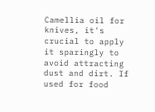Camellia oil for knives, it's crucial to apply it sparingly to avoid attracting dust and dirt. If used for food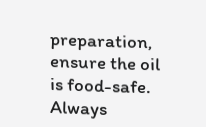preparation, ensure the oil is food-safe. Always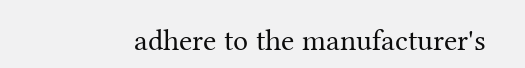adhere to the manufacturer's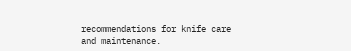recommendations for knife care and maintenance.